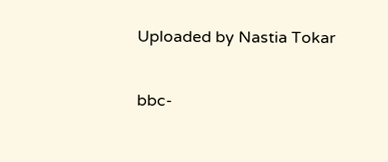Uploaded by Nastia Tokar

bbc-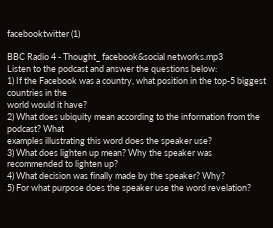facebooktwitter (1)

BBC Radio 4 - Thought_ facebook&social networks.mp3
Listen to the podcast and answer the questions below:
1) If the Facebook was a country, what position in the top-5 biggest countries in the
world would it have?
2) What does ubiquity mean according to the information from the podcast? What
examples illustrating this word does the speaker use?
3) What does lighten up mean? Why the speaker was recommended to lighten up?
4) What decision was finally made by the speaker? Why?
5) For what purpose does the speaker use the word revelation?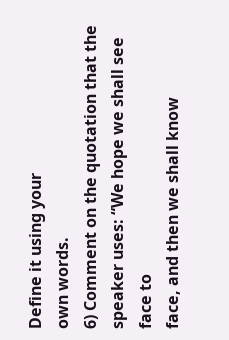Define it using your
own words.
6) Comment on the quotation that the speaker uses: “We hope we shall see face to
face, and then we shall know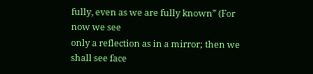fully, even as we are fully known” (For now we see
only a reflection as in a mirror; then we shall see face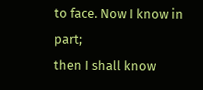to face. Now I know in part;
then I shall know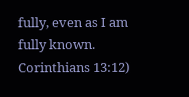fully, even as I am fully known. Corinthians 13:12)